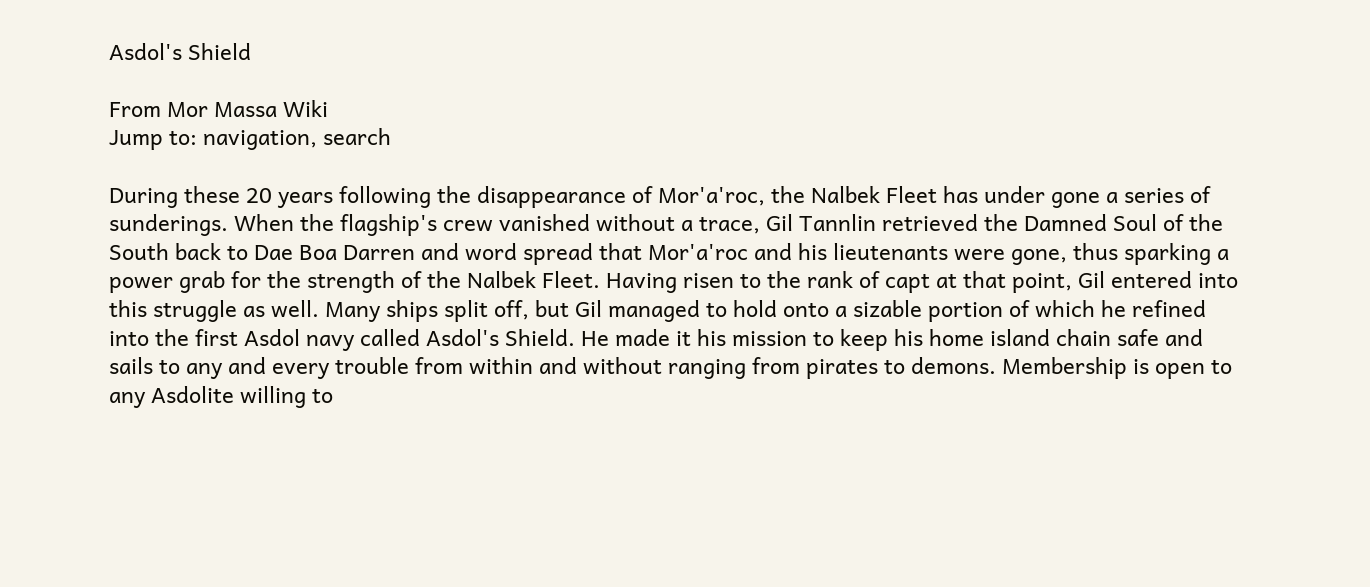Asdol's Shield

From Mor Massa Wiki
Jump to: navigation, search

During these 20 years following the disappearance of Mor'a'roc, the Nalbek Fleet has under gone a series of sunderings. When the flagship's crew vanished without a trace, Gil Tannlin retrieved the Damned Soul of the South back to Dae Boa Darren and word spread that Mor'a'roc and his lieutenants were gone, thus sparking a power grab for the strength of the Nalbek Fleet. Having risen to the rank of capt at that point, Gil entered into this struggle as well. Many ships split off, but Gil managed to hold onto a sizable portion of which he refined into the first Asdol navy called Asdol's Shield. He made it his mission to keep his home island chain safe and sails to any and every trouble from within and without ranging from pirates to demons. Membership is open to any Asdolite willing to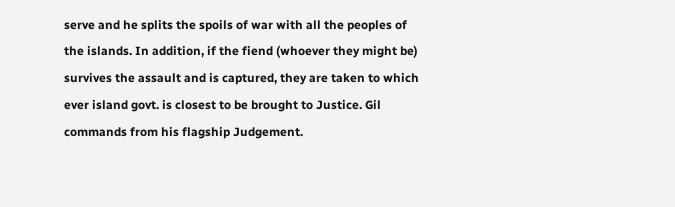serve and he splits the spoils of war with all the peoples of the islands. In addition, if the fiend (whoever they might be) survives the assault and is captured, they are taken to which ever island govt. is closest to be brought to Justice. Gil commands from his flagship Judgement.